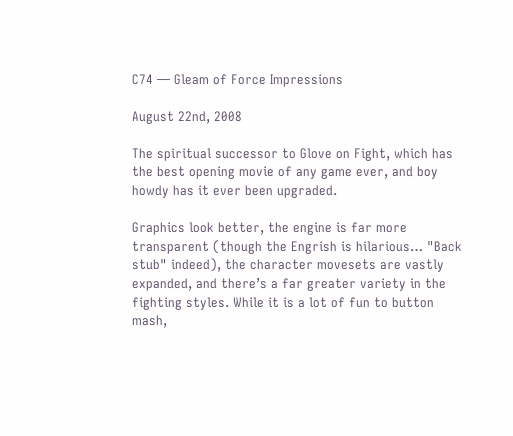C74 — Gleam of Force Impressions

August 22nd, 2008

The spiritual successor to Glove on Fight, which has the best opening movie of any game ever, and boy howdy has it ever been upgraded.

Graphics look better, the engine is far more transparent (though the Engrish is hilarious… "Back stub" indeed), the character movesets are vastly expanded, and there’s a far greater variety in the fighting styles. While it is a lot of fun to button mash,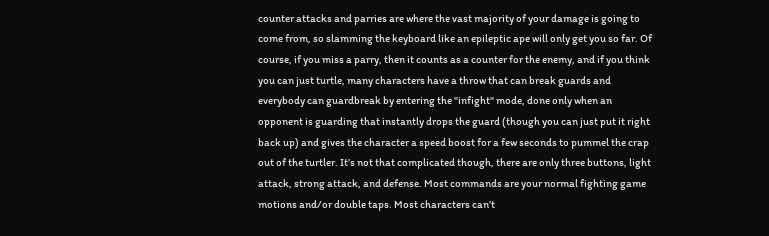counter attacks and parries are where the vast majority of your damage is going to come from, so slamming the keyboard like an epileptic ape will only get you so far. Of course, if you miss a parry, then it counts as a counter for the enemy, and if you think you can just turtle, many characters have a throw that can break guards and everybody can guardbreak by entering the "infight" mode, done only when an opponent is guarding that instantly drops the guard (though you can just put it right back up) and gives the character a speed boost for a few seconds to pummel the crap out of the turtler. It’s not that complicated though, there are only three buttons, light attack, strong attack, and defense. Most commands are your normal fighting game motions and/or double taps. Most characters can’t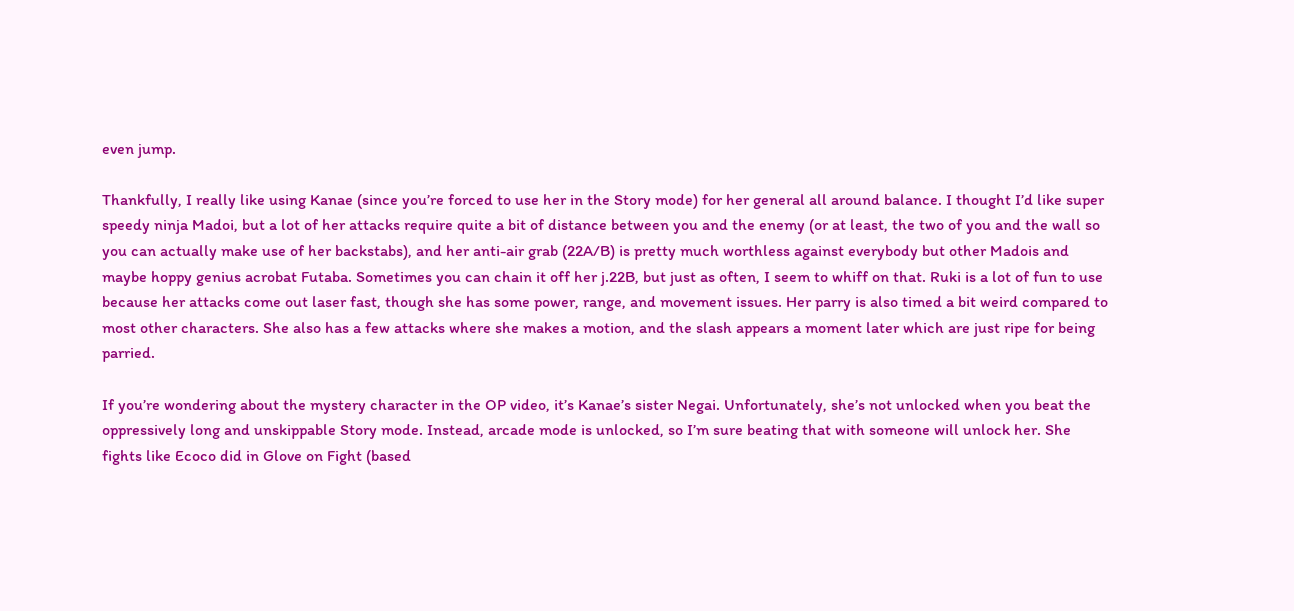even jump.

Thankfully, I really like using Kanae (since you’re forced to use her in the Story mode) for her general all around balance. I thought I’d like super speedy ninja Madoi, but a lot of her attacks require quite a bit of distance between you and the enemy (or at least, the two of you and the wall so you can actually make use of her backstabs), and her anti-air grab (22A/B) is pretty much worthless against everybody but other Madois and maybe hoppy genius acrobat Futaba. Sometimes you can chain it off her j.22B, but just as often, I seem to whiff on that. Ruki is a lot of fun to use because her attacks come out laser fast, though she has some power, range, and movement issues. Her parry is also timed a bit weird compared to most other characters. She also has a few attacks where she makes a motion, and the slash appears a moment later which are just ripe for being parried.

If you’re wondering about the mystery character in the OP video, it’s Kanae’s sister Negai. Unfortunately, she’s not unlocked when you beat the oppressively long and unskippable Story mode. Instead, arcade mode is unlocked, so I’m sure beating that with someone will unlock her. She fights like Ecoco did in Glove on Fight (based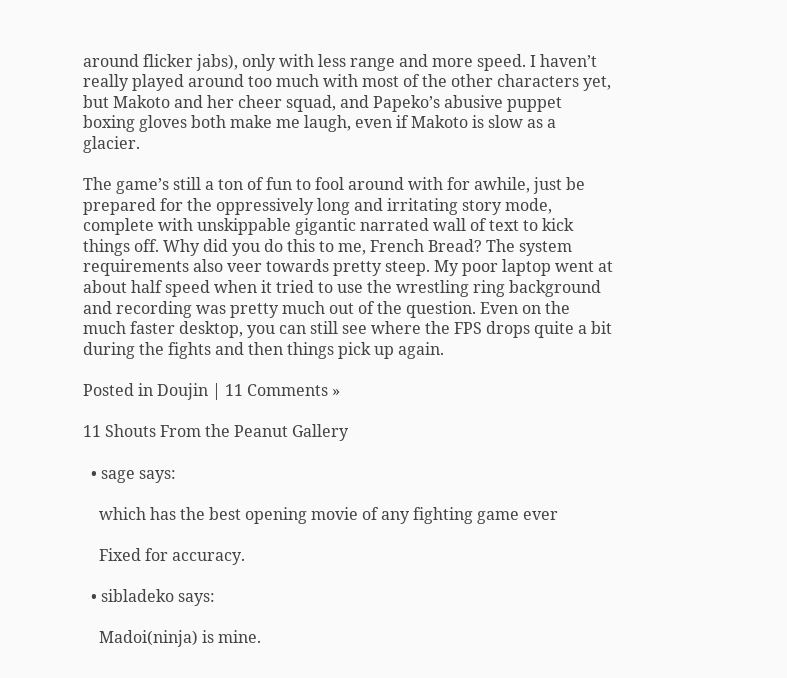around flicker jabs), only with less range and more speed. I haven’t really played around too much with most of the other characters yet, but Makoto and her cheer squad, and Papeko’s abusive puppet boxing gloves both make me laugh, even if Makoto is slow as a glacier.

The game’s still a ton of fun to fool around with for awhile, just be prepared for the oppressively long and irritating story mode, complete with unskippable gigantic narrated wall of text to kick things off. Why did you do this to me, French Bread? The system requirements also veer towards pretty steep. My poor laptop went at about half speed when it tried to use the wrestling ring background and recording was pretty much out of the question. Even on the much faster desktop, you can still see where the FPS drops quite a bit during the fights and then things pick up again.

Posted in Doujin | 11 Comments »

11 Shouts From the Peanut Gallery

  • sage says:

    which has the best opening movie of any fighting game ever

    Fixed for accuracy.

  • sibladeko says:

    Madoi(ninja) is mine.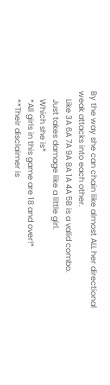By the way she can chain like almost ALL her directional weak attacks into each other.
    Like 3A 6A 7A 9A 8A 1A 4A 5B is a valid combo.
    Just takes damage like a little girl.
    Which she is*
    *All girls in this game are 18 and over!*
    **Their disclaimer is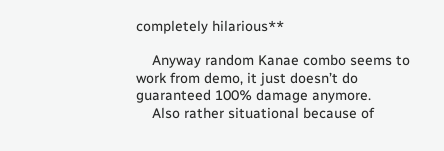completely hilarious**

    Anyway random Kanae combo seems to work from demo, it just doesn’t do guaranteed 100% damage anymore.
    Also rather situational because of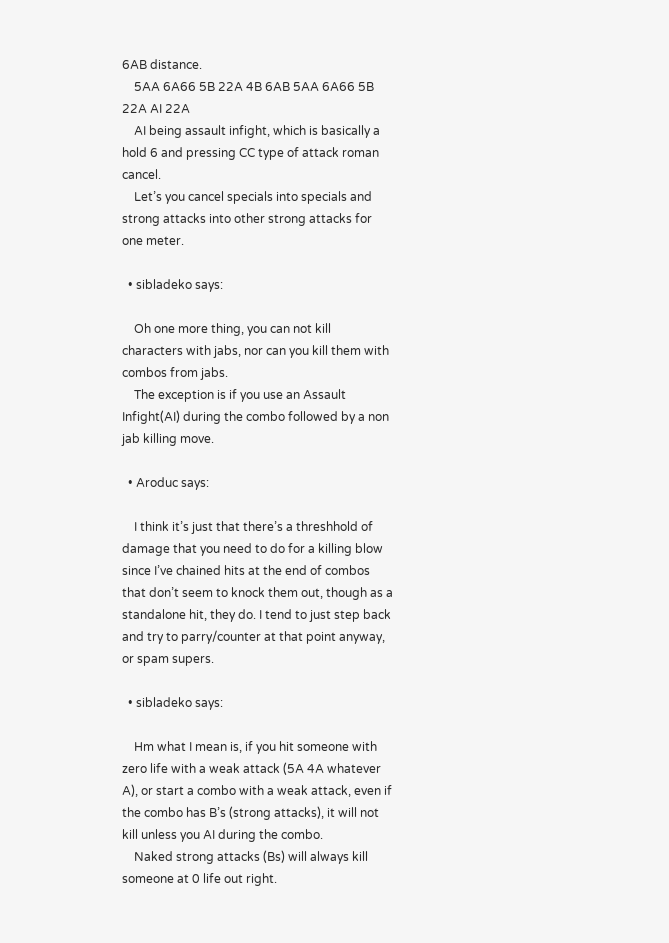6AB distance.
    5AA 6A66 5B 22A 4B 6AB 5AA 6A66 5B 22A AI 22A
    AI being assault infight, which is basically a hold 6 and pressing CC type of attack roman cancel.
    Let’s you cancel specials into specials and strong attacks into other strong attacks for one meter.

  • sibladeko says:

    Oh one more thing, you can not kill characters with jabs, nor can you kill them with combos from jabs.
    The exception is if you use an Assault Infight(AI) during the combo followed by a non jab killing move.

  • Aroduc says:

    I think it’s just that there’s a threshhold of damage that you need to do for a killing blow since I’ve chained hits at the end of combos that don’t seem to knock them out, though as a standalone hit, they do. I tend to just step back and try to parry/counter at that point anyway, or spam supers.

  • sibladeko says:

    Hm what I mean is, if you hit someone with zero life with a weak attack (5A 4A whatever A), or start a combo with a weak attack, even if the combo has B’s (strong attacks), it will not kill unless you AI during the combo.
    Naked strong attacks (Bs) will always kill someone at 0 life out right.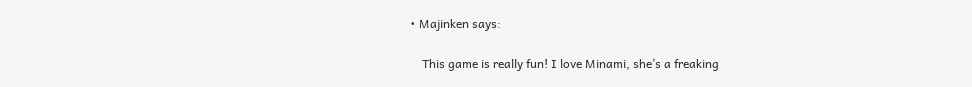• Majinken says:

    This game is really fun! I love Minami, she’s a freaking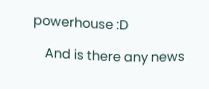powerhouse :D

    And is there any news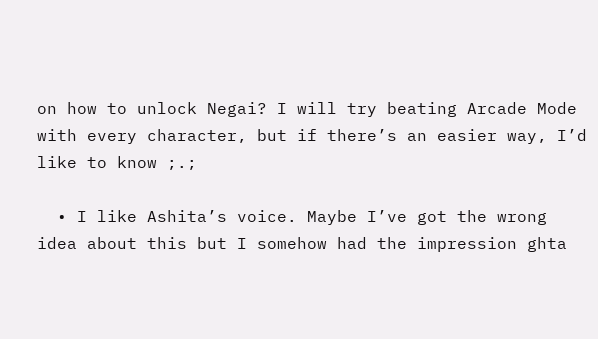on how to unlock Negai? I will try beating Arcade Mode with every character, but if there’s an easier way, I’d like to know ;.;

  • I like Ashita’s voice. Maybe I’ve got the wrong idea about this but I somehow had the impression ghta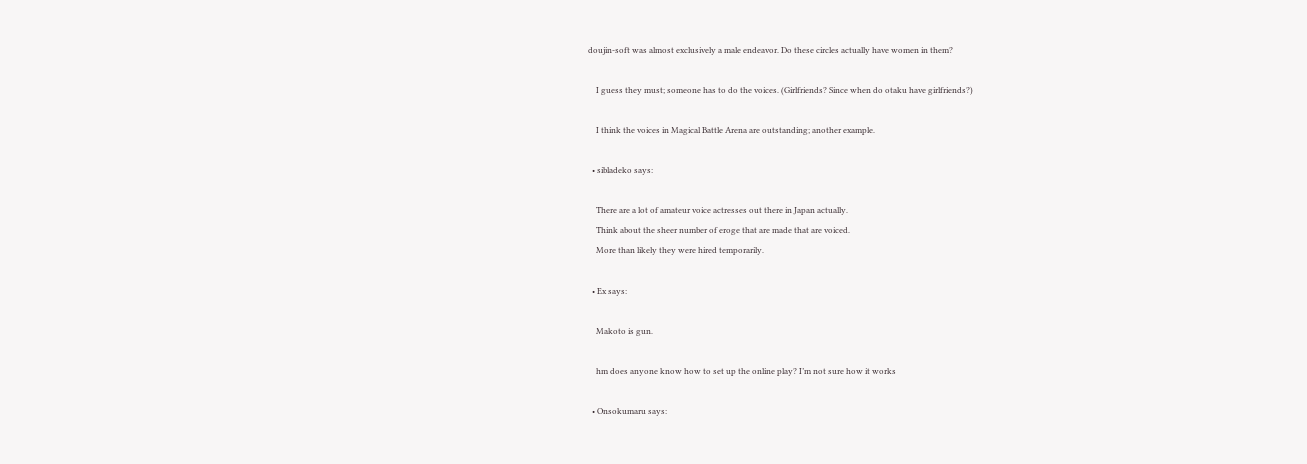doujin-soft was almost exclusively a male endeavor. Do these circles actually have women in them?

    I guess they must; someone has to do the voices. (Girlfriends? Since when do otaku have girlfriends?)

    I think the voices in Magical Battle Arena are outstanding; another example.

  • sibladeko says:

    There are a lot of amateur voice actresses out there in Japan actually.
    Think about the sheer number of eroge that are made that are voiced.
    More than likely they were hired temporarily.

  • Ex says:

    Makoto is gun.

    hm does anyone know how to set up the online play? I’m not sure how it works

  • Onsokumaru says: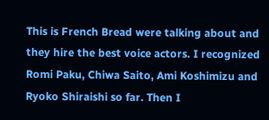This is French Bread were talking about and they hire the best voice actors. I recognized Romi Paku, Chiwa Saito, Ami Koshimizu and Ryoko Shiraishi so far. Then I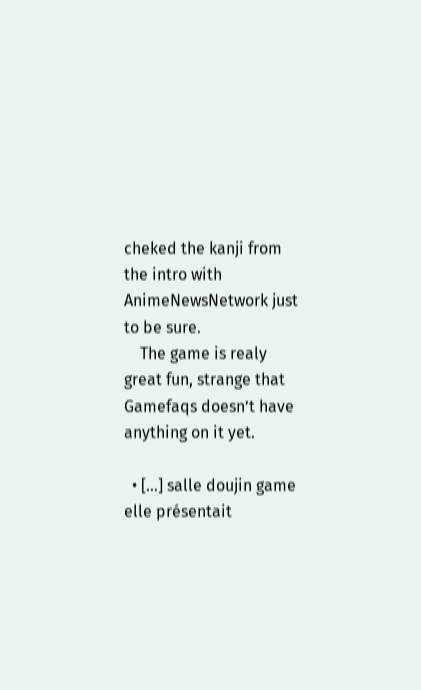cheked the kanji from the intro with AnimeNewsNetwork just to be sure.
    The game is realy great fun, strange that Gamefaqs doesn’t have anything on it yet.

  • […] salle doujin game elle présentait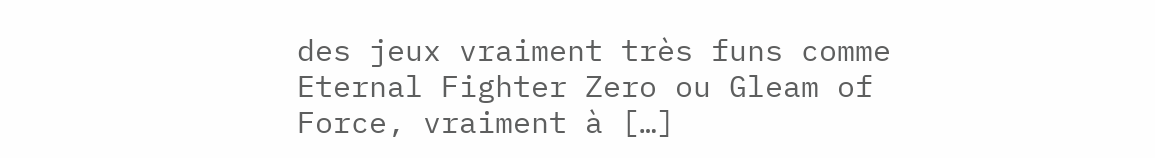des jeux vraiment très funs comme Eternal Fighter Zero ou Gleam of Force, vraiment à […]